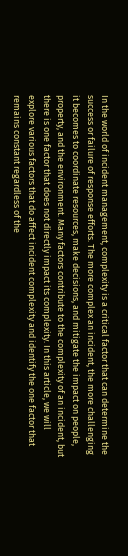In the world of incident management, complexity is a critical factor that can determine the success or failure of response efforts. The more complex an incident, the more challenging it becomes to coordinate resources, make decisions, and mitigate the impact on people, property, and the environment. Many factors contribute to the complexity of an incident, but there is one factor that does not directly impact its complexity. In this article, we will explore various factors that do affect incident complexity and identify the one factor that remains constant regardless of the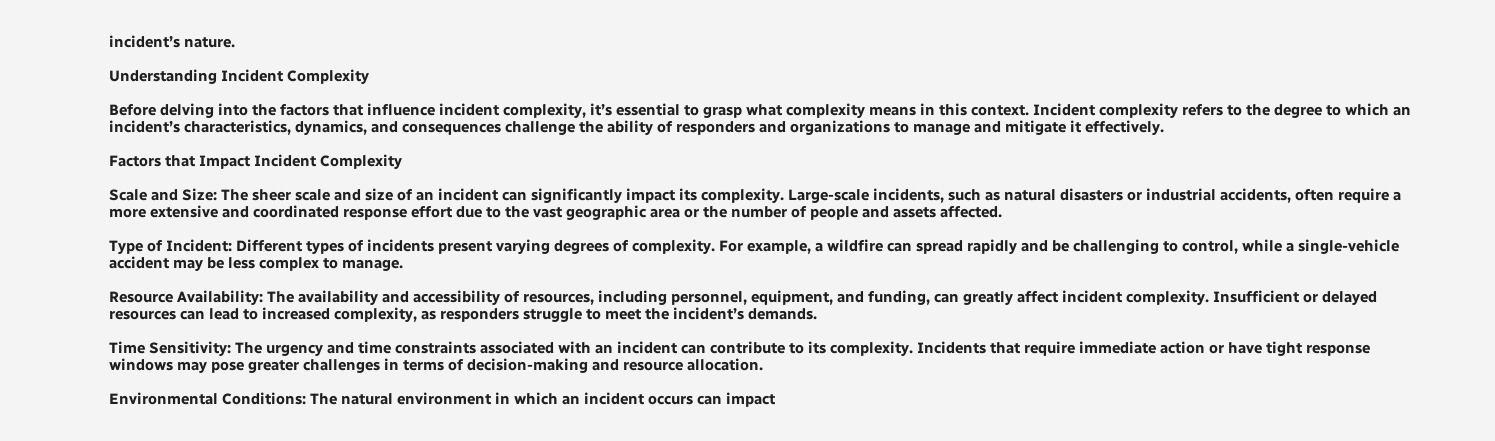incident’s nature.

Understanding Incident Complexity

Before delving into the factors that influence incident complexity, it’s essential to grasp what complexity means in this context. Incident complexity refers to the degree to which an incident’s characteristics, dynamics, and consequences challenge the ability of responders and organizations to manage and mitigate it effectively.

Factors that Impact Incident Complexity

Scale and Size: The sheer scale and size of an incident can significantly impact its complexity. Large-scale incidents, such as natural disasters or industrial accidents, often require a more extensive and coordinated response effort due to the vast geographic area or the number of people and assets affected.

Type of Incident: Different types of incidents present varying degrees of complexity. For example, a wildfire can spread rapidly and be challenging to control, while a single-vehicle accident may be less complex to manage.

Resource Availability: The availability and accessibility of resources, including personnel, equipment, and funding, can greatly affect incident complexity. Insufficient or delayed resources can lead to increased complexity, as responders struggle to meet the incident’s demands.

Time Sensitivity: The urgency and time constraints associated with an incident can contribute to its complexity. Incidents that require immediate action or have tight response windows may pose greater challenges in terms of decision-making and resource allocation.

Environmental Conditions: The natural environment in which an incident occurs can impact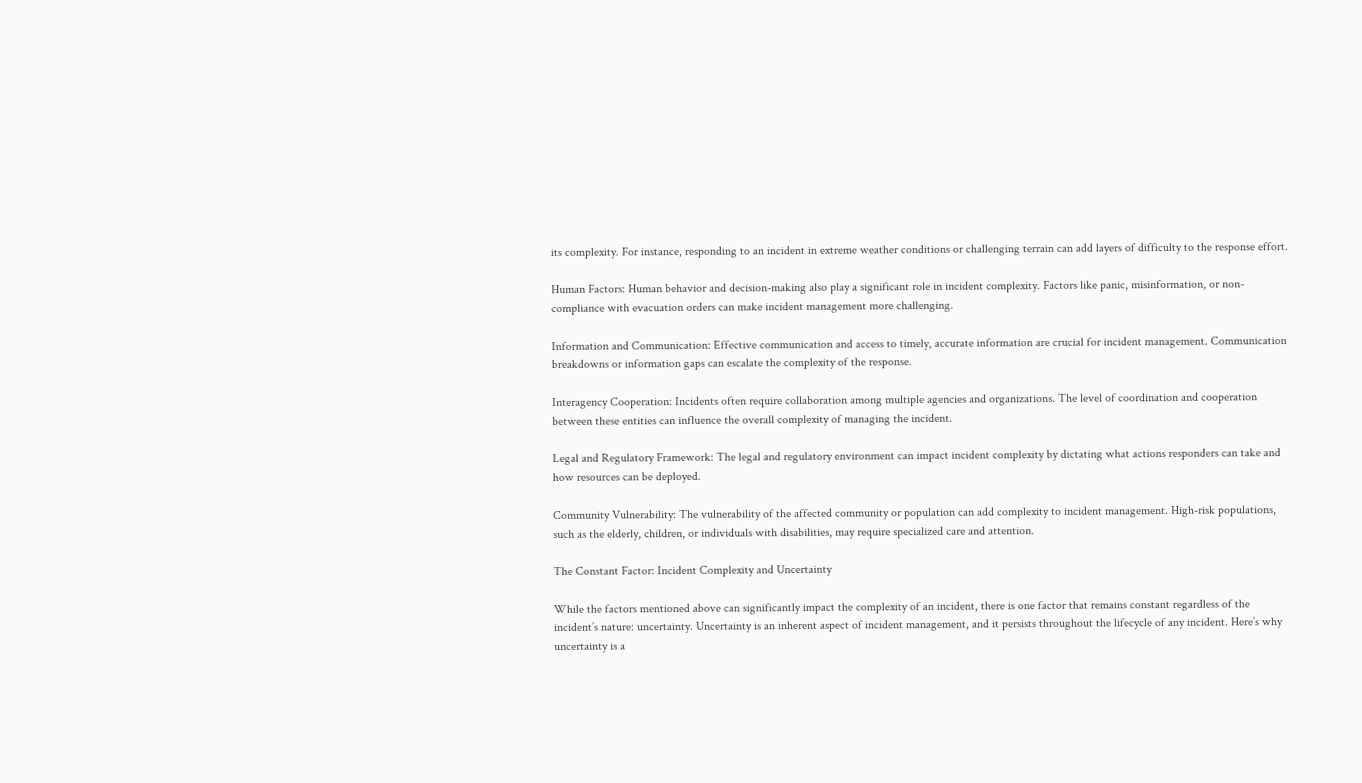its complexity. For instance, responding to an incident in extreme weather conditions or challenging terrain can add layers of difficulty to the response effort.

Human Factors: Human behavior and decision-making also play a significant role in incident complexity. Factors like panic, misinformation, or non-compliance with evacuation orders can make incident management more challenging.

Information and Communication: Effective communication and access to timely, accurate information are crucial for incident management. Communication breakdowns or information gaps can escalate the complexity of the response.

Interagency Cooperation: Incidents often require collaboration among multiple agencies and organizations. The level of coordination and cooperation between these entities can influence the overall complexity of managing the incident.

Legal and Regulatory Framework: The legal and regulatory environment can impact incident complexity by dictating what actions responders can take and how resources can be deployed.

Community Vulnerability: The vulnerability of the affected community or population can add complexity to incident management. High-risk populations, such as the elderly, children, or individuals with disabilities, may require specialized care and attention.

The Constant Factor: Incident Complexity and Uncertainty

While the factors mentioned above can significantly impact the complexity of an incident, there is one factor that remains constant regardless of the incident’s nature: uncertainty. Uncertainty is an inherent aspect of incident management, and it persists throughout the lifecycle of any incident. Here’s why uncertainty is a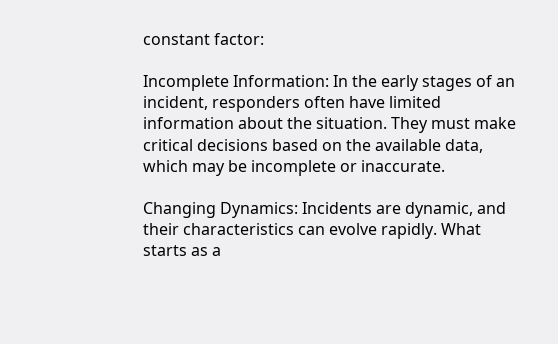constant factor:

Incomplete Information: In the early stages of an incident, responders often have limited information about the situation. They must make critical decisions based on the available data, which may be incomplete or inaccurate.

Changing Dynamics: Incidents are dynamic, and their characteristics can evolve rapidly. What starts as a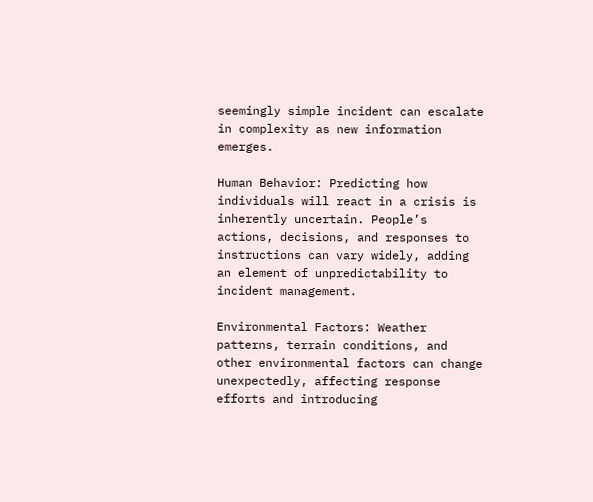seemingly simple incident can escalate in complexity as new information emerges.

Human Behavior: Predicting how individuals will react in a crisis is inherently uncertain. People’s actions, decisions, and responses to instructions can vary widely, adding an element of unpredictability to incident management.

Environmental Factors: Weather patterns, terrain conditions, and other environmental factors can change unexpectedly, affecting response efforts and introducing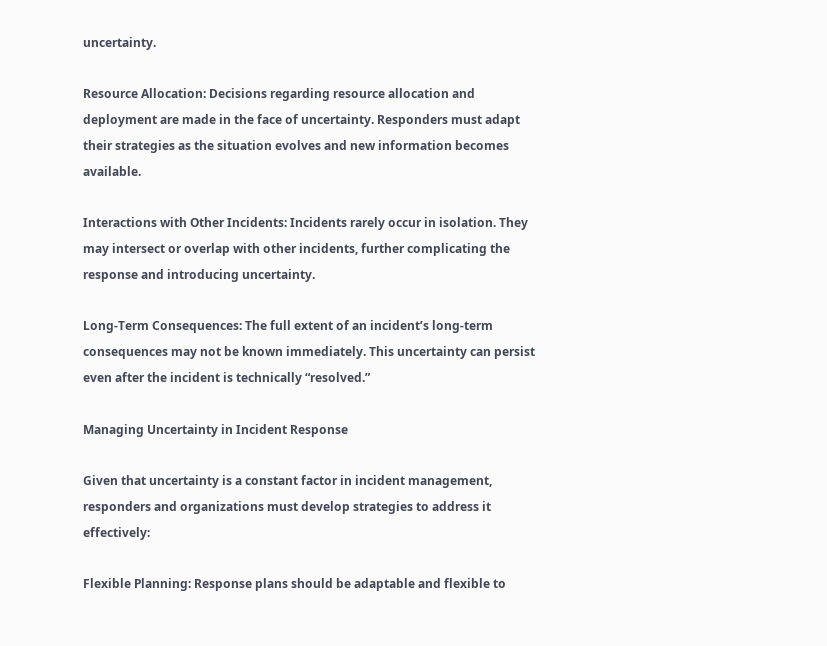uncertainty.

Resource Allocation: Decisions regarding resource allocation and deployment are made in the face of uncertainty. Responders must adapt their strategies as the situation evolves and new information becomes available.

Interactions with Other Incidents: Incidents rarely occur in isolation. They may intersect or overlap with other incidents, further complicating the response and introducing uncertainty.

Long-Term Consequences: The full extent of an incident’s long-term consequences may not be known immediately. This uncertainty can persist even after the incident is technically “resolved.”

Managing Uncertainty in Incident Response

Given that uncertainty is a constant factor in incident management, responders and organizations must develop strategies to address it effectively:

Flexible Planning: Response plans should be adaptable and flexible to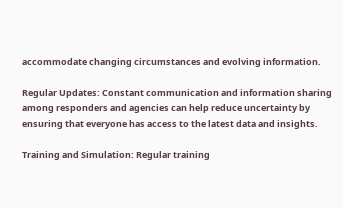accommodate changing circumstances and evolving information.

Regular Updates: Constant communication and information sharing among responders and agencies can help reduce uncertainty by ensuring that everyone has access to the latest data and insights.

Training and Simulation: Regular training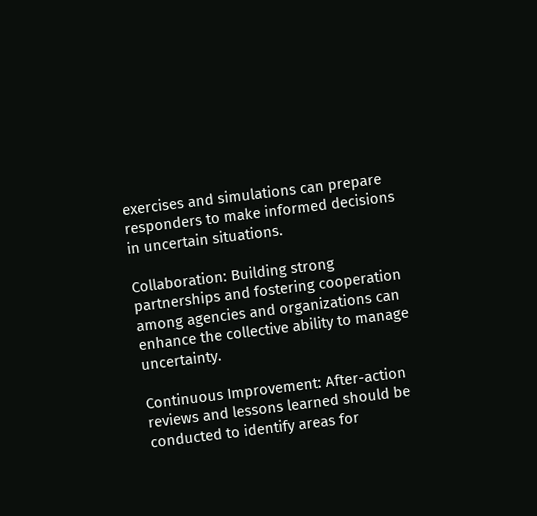exercises and simulations can prepare responders to make informed decisions in uncertain situations.

Collaboration: Building strong partnerships and fostering cooperation among agencies and organizations can enhance the collective ability to manage uncertainty.

Continuous Improvement: After-action reviews and lessons learned should be conducted to identify areas for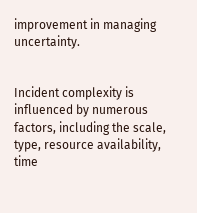improvement in managing uncertainty.


Incident complexity is influenced by numerous factors, including the scale, type, resource availability, time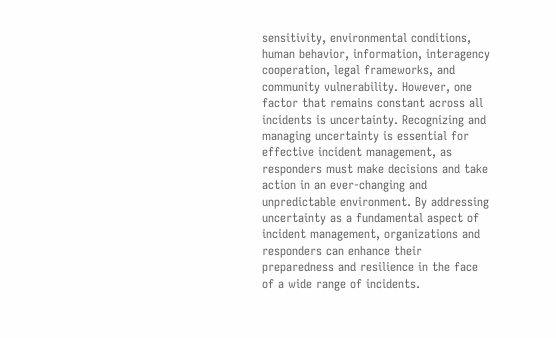sensitivity, environmental conditions, human behavior, information, interagency cooperation, legal frameworks, and community vulnerability. However, one factor that remains constant across all incidents is uncertainty. Recognizing and managing uncertainty is essential for effective incident management, as responders must make decisions and take action in an ever-changing and unpredictable environment. By addressing uncertainty as a fundamental aspect of incident management, organizations and responders can enhance their preparedness and resilience in the face of a wide range of incidents.